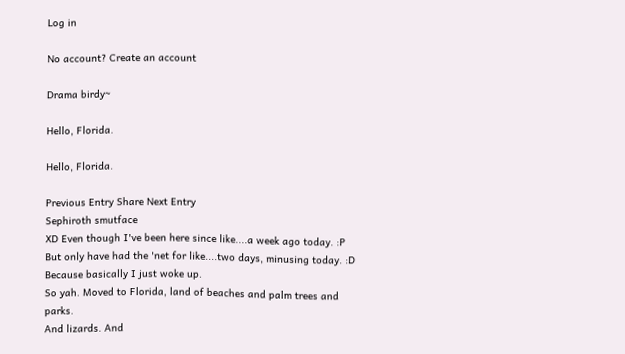Log in

No account? Create an account

Drama birdy~

Hello, Florida.

Hello, Florida.

Previous Entry Share Next Entry
Sephiroth smutface
XD Even though I've been here since like....a week ago today. :P But only have had the 'net for like....two days, minusing today. :D Because basically I just woke up.
So yah. Moved to Florida, land of beaches and palm trees and parks.
And lizards. And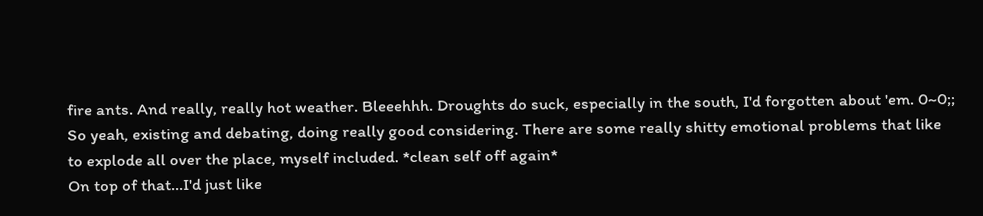fire ants. And really, really hot weather. Bleeehhh. Droughts do suck, especially in the south, I'd forgotten about 'em. 0~0;;
So yeah, existing and debating, doing really good considering. There are some really shitty emotional problems that like to explode all over the place, myself included. *clean self off again*
On top of that...I'd just like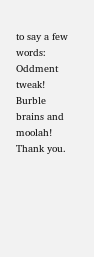to say a few words:
Oddment tweak!
Burble brains and moolah!
Thank you.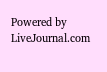Powered by LiveJournal.com